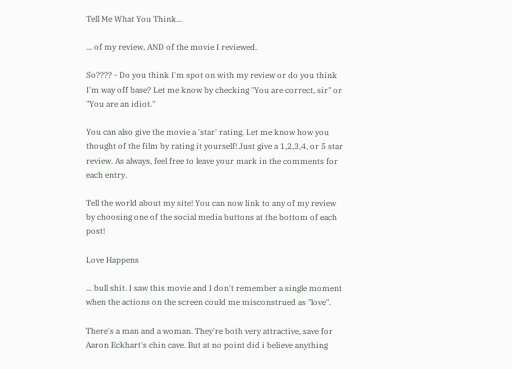Tell Me What You Think...

... of my review, AND of the movie I reviewed.

So???? - Do you think I'm spot on with my review or do you think I'm way off base? Let me know by checking "You are correct, sir" or "You are an idiot."

You can also give the movie a 'star' rating. Let me know how you thought of the film by rating it yourself! Just give a 1,2,3,4, or 5 star review. As always, feel free to leave your mark in the comments for each entry.

Tell the world about my site! You can now link to any of my review by choosing one of the social media buttons at the bottom of each post!

Love Happens

... bull shit. I saw this movie and I don't remember a single moment when the actions on the screen could me misconstrued as "love".

There's a man and a woman. They're both very attractive, save for Aaron Eckhart's chin cave. But at no point did i believe anything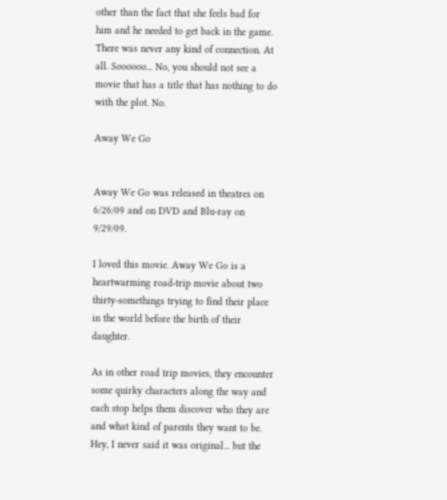other than the fact that she feels bad for him and he needed to get back in the game. There was never any kind of connection. At all. Soooooo... No, you should not see a movie that has a title that has nothing to do with the plot. No.

Away We Go


Away We Go was released in theatres on 6/26/09 and on DVD and Blu-ray on 9/29/09.

I loved this movie. Away We Go is a heartwarming road-trip movie about two thirty-somethings trying to find their place in the world before the birth of their daughter.

As in other road trip movies, they encounter some quirky characters along the way and each stop helps them discover who they are and what kind of parents they want to be. Hey, I never said it was original... but the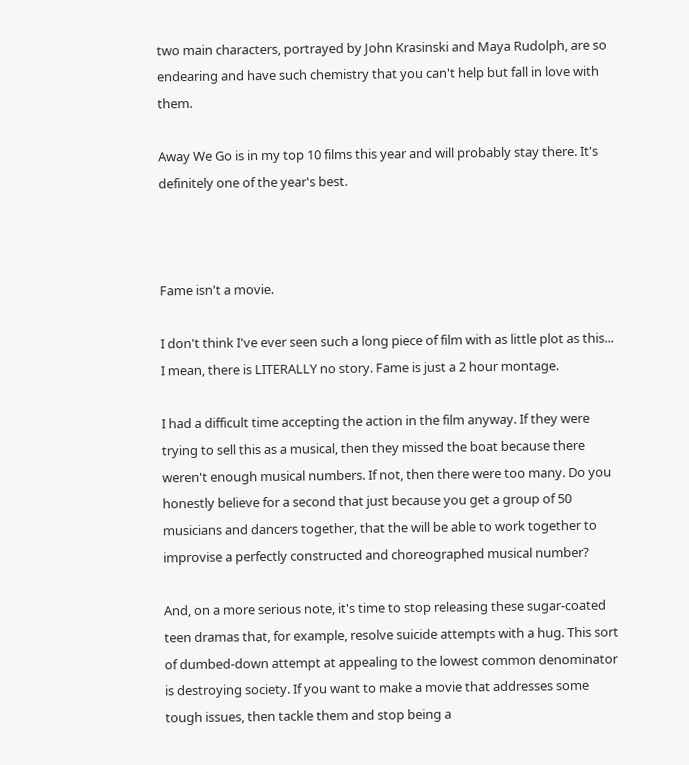two main characters, portrayed by John Krasinski and Maya Rudolph, are so endearing and have such chemistry that you can't help but fall in love with them.

Away We Go is in my top 10 films this year and will probably stay there. It's definitely one of the year's best.



Fame isn't a movie.

I don't think I've ever seen such a long piece of film with as little plot as this... I mean, there is LITERALLY no story. Fame is just a 2 hour montage.

I had a difficult time accepting the action in the film anyway. If they were trying to sell this as a musical, then they missed the boat because there weren't enough musical numbers. If not, then there were too many. Do you honestly believe for a second that just because you get a group of 50 musicians and dancers together, that the will be able to work together to improvise a perfectly constructed and choreographed musical number?

And, on a more serious note, it's time to stop releasing these sugar-coated teen dramas that, for example, resolve suicide attempts with a hug. This sort of dumbed-down attempt at appealing to the lowest common denominator is destroying society. If you want to make a movie that addresses some tough issues, then tackle them and stop being a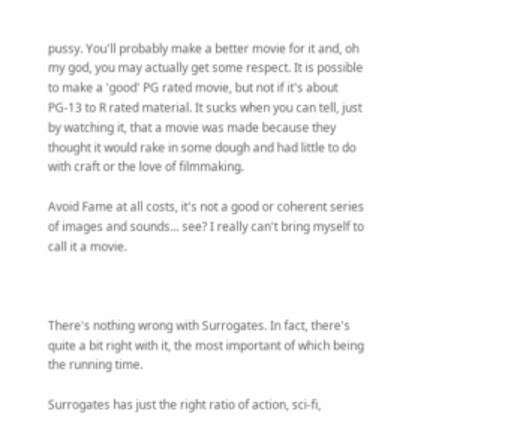pussy. You'll probably make a better movie for it and, oh my god, you may actually get some respect. It is possible to make a 'good' PG rated movie, but not if it's about PG-13 to R rated material. It sucks when you can tell, just by watching it, that a movie was made because they thought it would rake in some dough and had little to do with craft or the love of filmmaking.

Avoid Fame at all costs, it's not a good or coherent series of images and sounds... see? I really can't bring myself to call it a movie.



There's nothing wrong with Surrogates. In fact, there's quite a bit right with it, the most important of which being the running time.

Surrogates has just the right ratio of action, sci-fi,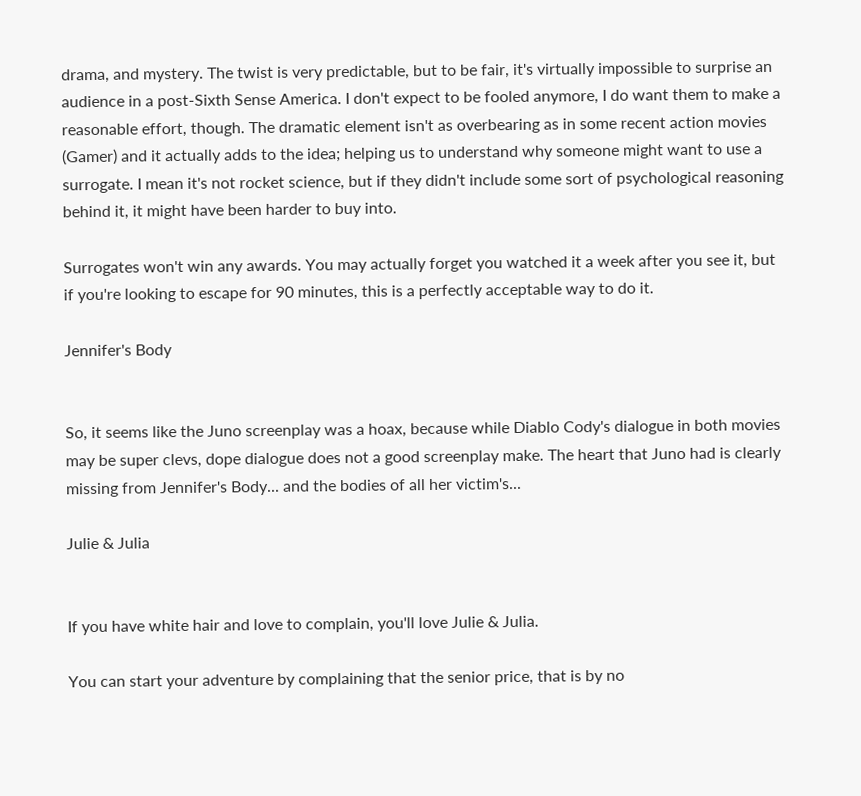drama, and mystery. The twist is very predictable, but to be fair, it's virtually impossible to surprise an audience in a post-Sixth Sense America. I don't expect to be fooled anymore, I do want them to make a reasonable effort, though. The dramatic element isn't as overbearing as in some recent action movies (Gamer) and it actually adds to the idea; helping us to understand why someone might want to use a surrogate. I mean it's not rocket science, but if they didn't include some sort of psychological reasoning behind it, it might have been harder to buy into.

Surrogates won't win any awards. You may actually forget you watched it a week after you see it, but if you're looking to escape for 90 minutes, this is a perfectly acceptable way to do it.

Jennifer's Body


So, it seems like the Juno screenplay was a hoax, because while Diablo Cody's dialogue in both movies may be super clevs, dope dialogue does not a good screenplay make. The heart that Juno had is clearly missing from Jennifer's Body... and the bodies of all her victim's...

Julie & Julia


If you have white hair and love to complain, you'll love Julie & Julia.

You can start your adventure by complaining that the senior price, that is by no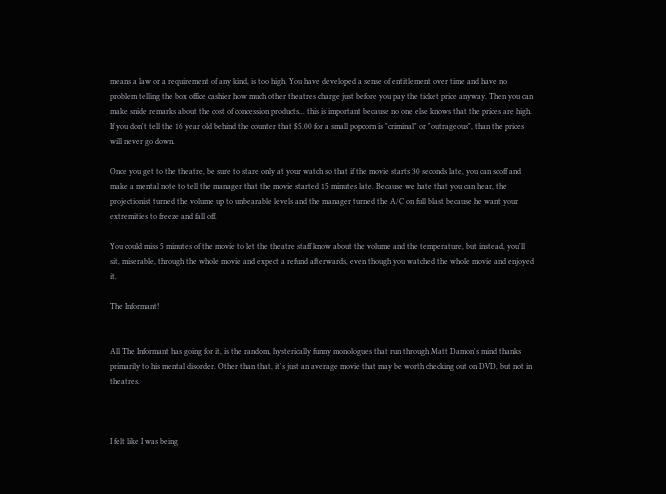means a law or a requirement of any kind, is too high. You have developed a sense of entitlement over time and have no problem telling the box office cashier how much other theatres charge just before you pay the ticket price anyway. Then you can make snide remarks about the cost of concession products... this is important because no one else knows that the prices are high. If you don't tell the 16 year old behind the counter that $5.00 for a small popcorn is "criminal" or "outrageous", than the prices will never go down.

Once you get to the theatre, be sure to stare only at your watch so that if the movie starts 30 seconds late, you can scoff and make a mental note to tell the manager that the movie started 15 minutes late. Because we hate that you can hear, the projectionist turned the volume up to unbearable levels and the manager turned the A/C on full blast because he want your extremities to freeze and fall off.

You could miss 5 minutes of the movie to let the theatre staff know about the volume and the temperature, but instead, you'll sit, miserable, through the whole movie and expect a refund afterwards, even though you watched the whole movie and enjoyed it.

The Informant!


All The Informant has going for it, is the random, hysterically funny monologues that run through Matt Damon's mind thanks primarily to his mental disorder. Other than that, it's just an average movie that may be worth checking out on DVD, but not in theatres.



I felt like I was being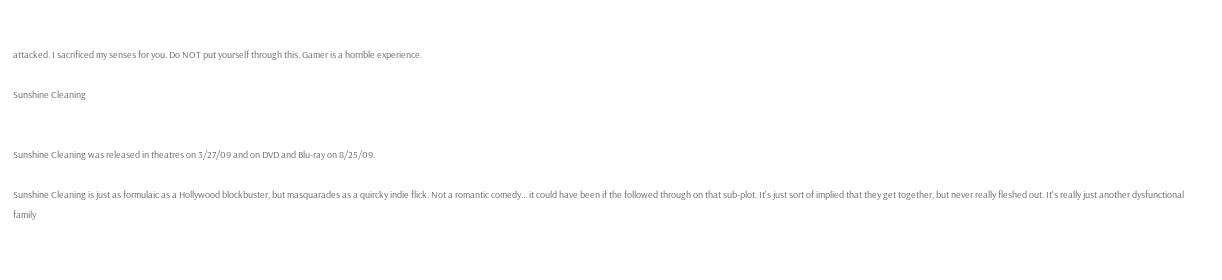attacked. I sacrificed my senses for you. Do NOT put yourself through this. Gamer is a horrible experience.

Sunshine Cleaning


Sunshine Cleaning was released in theatres on 3/27/09 and on DVD and Blu-ray on 8/25/09.

Sunshine Cleaning is just as formulaic as a Hollywood blockbuster, but masquarades as a quircky indie flick. Not a romantic comedy... it could have been if the followed through on that sub-plot. It's just sort of implied that they get together, but never really fleshed out. It's really just another dysfunctional family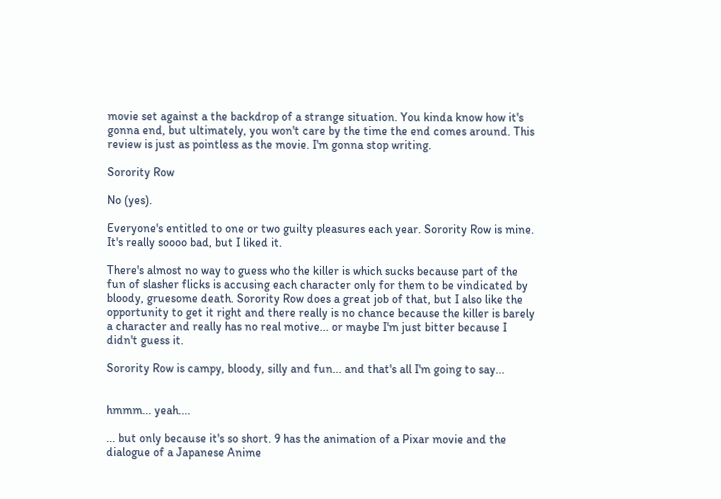movie set against a the backdrop of a strange situation. You kinda know how it's gonna end, but ultimately, you won't care by the time the end comes around. This review is just as pointless as the movie. I'm gonna stop writing.

Sorority Row

No (yes).

Everyone's entitled to one or two guilty pleasures each year. Sorority Row is mine. It's really soooo bad, but I liked it.

There's almost no way to guess who the killer is which sucks because part of the fun of slasher flicks is accusing each character only for them to be vindicated by bloody, gruesome death. Sorority Row does a great job of that, but I also like the opportunity to get it right and there really is no chance because the killer is barely a character and really has no real motive... or maybe I'm just bitter because I didn't guess it.

Sorority Row is campy, bloody, silly and fun... and that's all I'm going to say...


hmmm... yeah....

... but only because it's so short. 9 has the animation of a Pixar movie and the dialogue of a Japanese Anime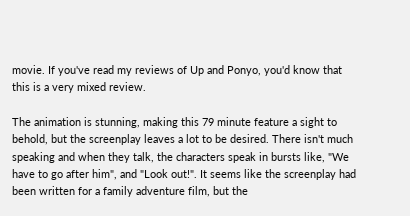movie. If you've read my reviews of Up and Ponyo, you'd know that this is a very mixed review.

The animation is stunning, making this 79 minute feature a sight to behold, but the screenplay leaves a lot to be desired. There isn't much speaking and when they talk, the characters speak in bursts like, "We have to go after him", and "Look out!". It seems like the screenplay had been written for a family adventure film, but the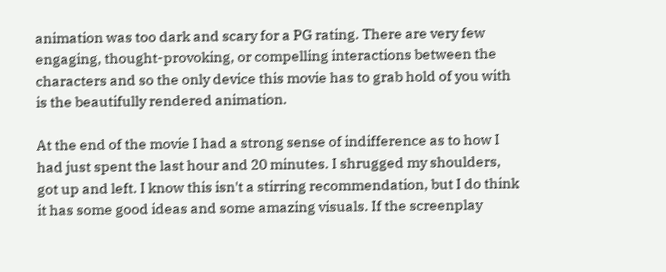animation was too dark and scary for a PG rating. There are very few engaging, thought-provoking, or compelling interactions between the characters and so the only device this movie has to grab hold of you with is the beautifully rendered animation.

At the end of the movie I had a strong sense of indifference as to how I had just spent the last hour and 20 minutes. I shrugged my shoulders, got up and left. I know this isn't a stirring recommendation, but I do think it has some good ideas and some amazing visuals. If the screenplay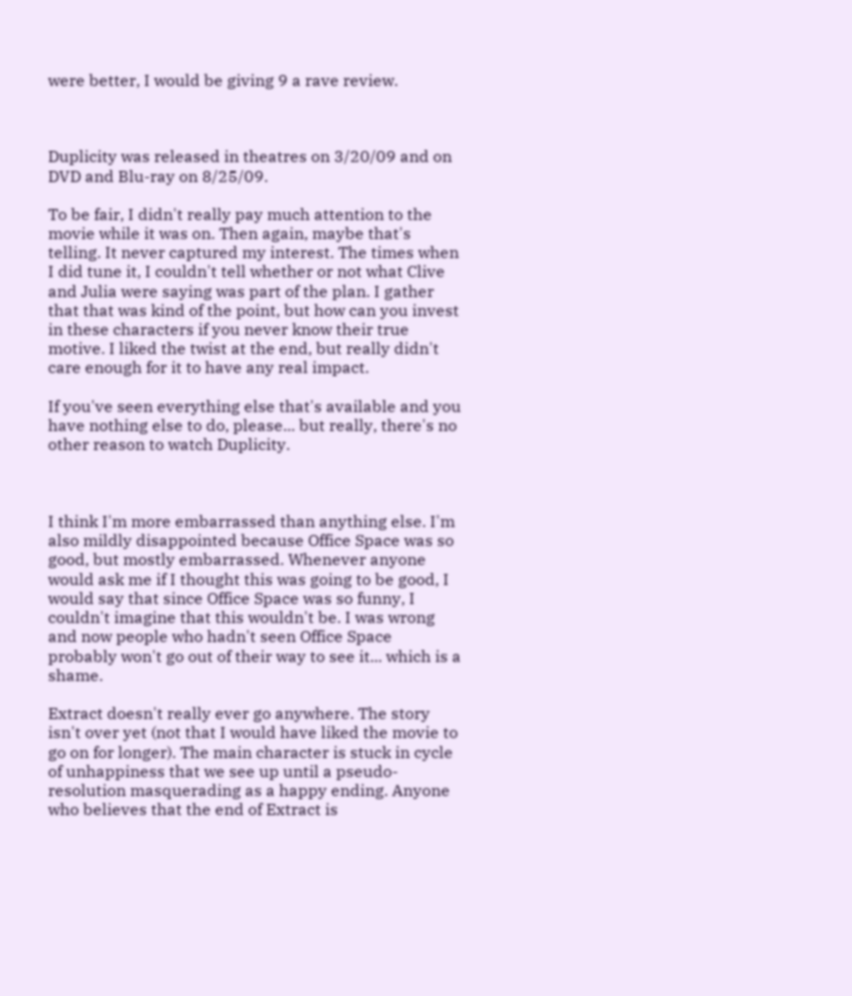were better, I would be giving 9 a rave review.



Duplicity was released in theatres on 3/20/09 and on DVD and Blu-ray on 8/25/09.

To be fair, I didn't really pay much attention to the movie while it was on. Then again, maybe that's telling. It never captured my interest. The times when I did tune it, I couldn't tell whether or not what Clive and Julia were saying was part of the plan. I gather that that was kind of the point, but how can you invest in these characters if you never know their true motive. I liked the twist at the end, but really didn't care enough for it to have any real impact.

If you've seen everything else that's available and you have nothing else to do, please... but really, there's no other reason to watch Duplicity.



I think I'm more embarrassed than anything else. I'm also mildly disappointed because Office Space was so good, but mostly embarrassed. Whenever anyone would ask me if I thought this was going to be good, I would say that since Office Space was so funny, I couldn't imagine that this wouldn't be. I was wrong and now people who hadn't seen Office Space probably won't go out of their way to see it... which is a shame.

Extract doesn't really ever go anywhere. The story isn't over yet (not that I would have liked the movie to go on for longer). The main character is stuck in cycle of unhappiness that we see up until a pseudo-resolution masquerading as a happy ending. Anyone who believes that the end of Extract is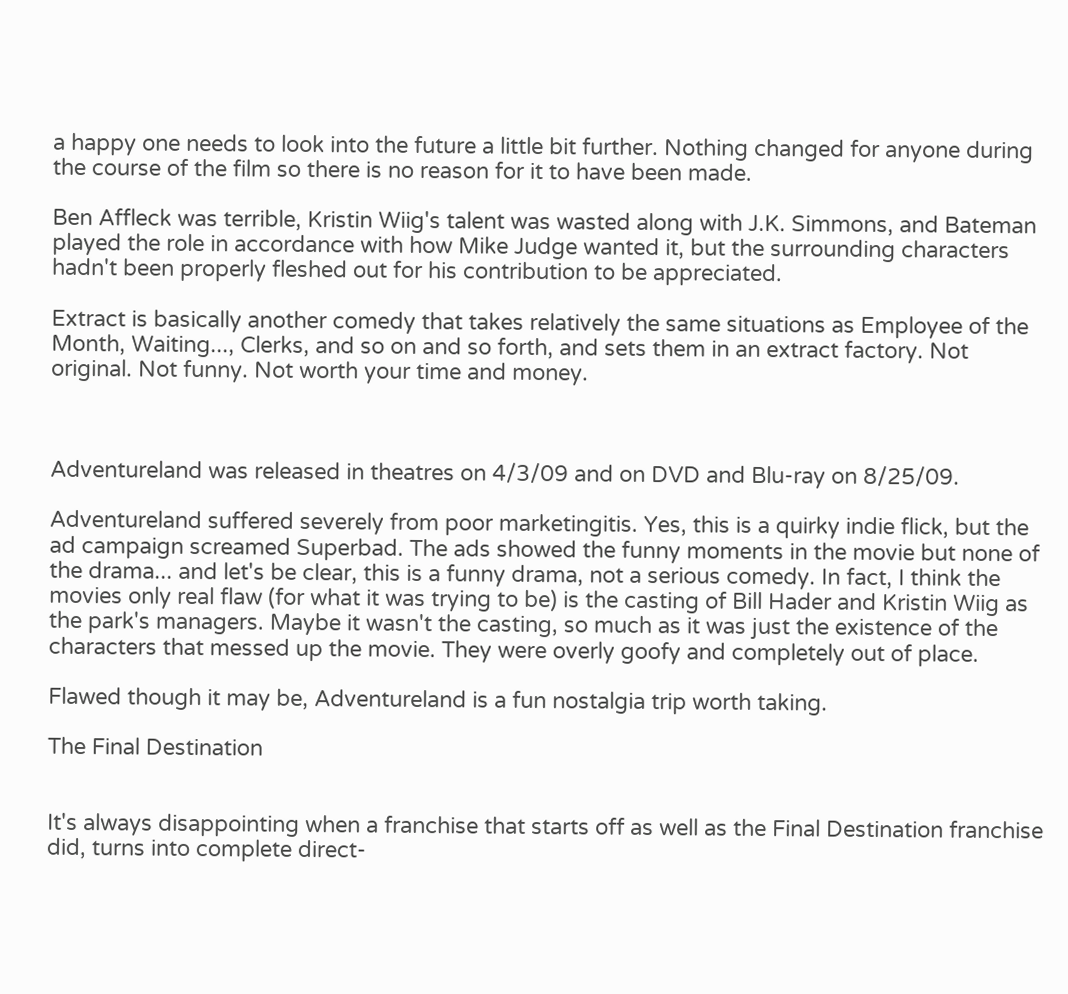a happy one needs to look into the future a little bit further. Nothing changed for anyone during the course of the film so there is no reason for it to have been made.

Ben Affleck was terrible, Kristin Wiig's talent was wasted along with J.K. Simmons, and Bateman played the role in accordance with how Mike Judge wanted it, but the surrounding characters hadn't been properly fleshed out for his contribution to be appreciated.

Extract is basically another comedy that takes relatively the same situations as Employee of the Month, Waiting..., Clerks, and so on and so forth, and sets them in an extract factory. Not original. Not funny. Not worth your time and money.



Adventureland was released in theatres on 4/3/09 and on DVD and Blu-ray on 8/25/09.

Adventureland suffered severely from poor marketingitis. Yes, this is a quirky indie flick, but the ad campaign screamed Superbad. The ads showed the funny moments in the movie but none of the drama... and let's be clear, this is a funny drama, not a serious comedy. In fact, I think the movies only real flaw (for what it was trying to be) is the casting of Bill Hader and Kristin Wiig as the park's managers. Maybe it wasn't the casting, so much as it was just the existence of the characters that messed up the movie. They were overly goofy and completely out of place.

Flawed though it may be, Adventureland is a fun nostalgia trip worth taking.

The Final Destination


It's always disappointing when a franchise that starts off as well as the Final Destination franchise did, turns into complete direct-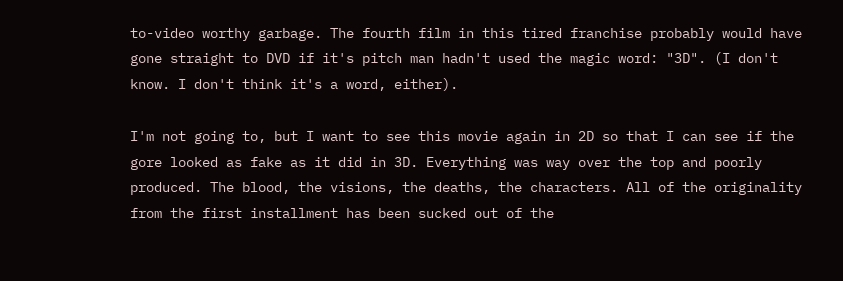to-video worthy garbage. The fourth film in this tired franchise probably would have gone straight to DVD if it's pitch man hadn't used the magic word: "3D". (I don't know. I don't think it's a word, either).

I'm not going to, but I want to see this movie again in 2D so that I can see if the gore looked as fake as it did in 3D. Everything was way over the top and poorly produced. The blood, the visions, the deaths, the characters. All of the originality from the first installment has been sucked out of the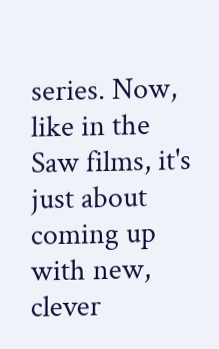series. Now, like in the Saw films, it's just about coming up with new, clever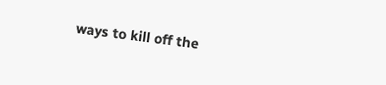ways to kill off the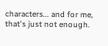characters... and for me, that's just not enough.